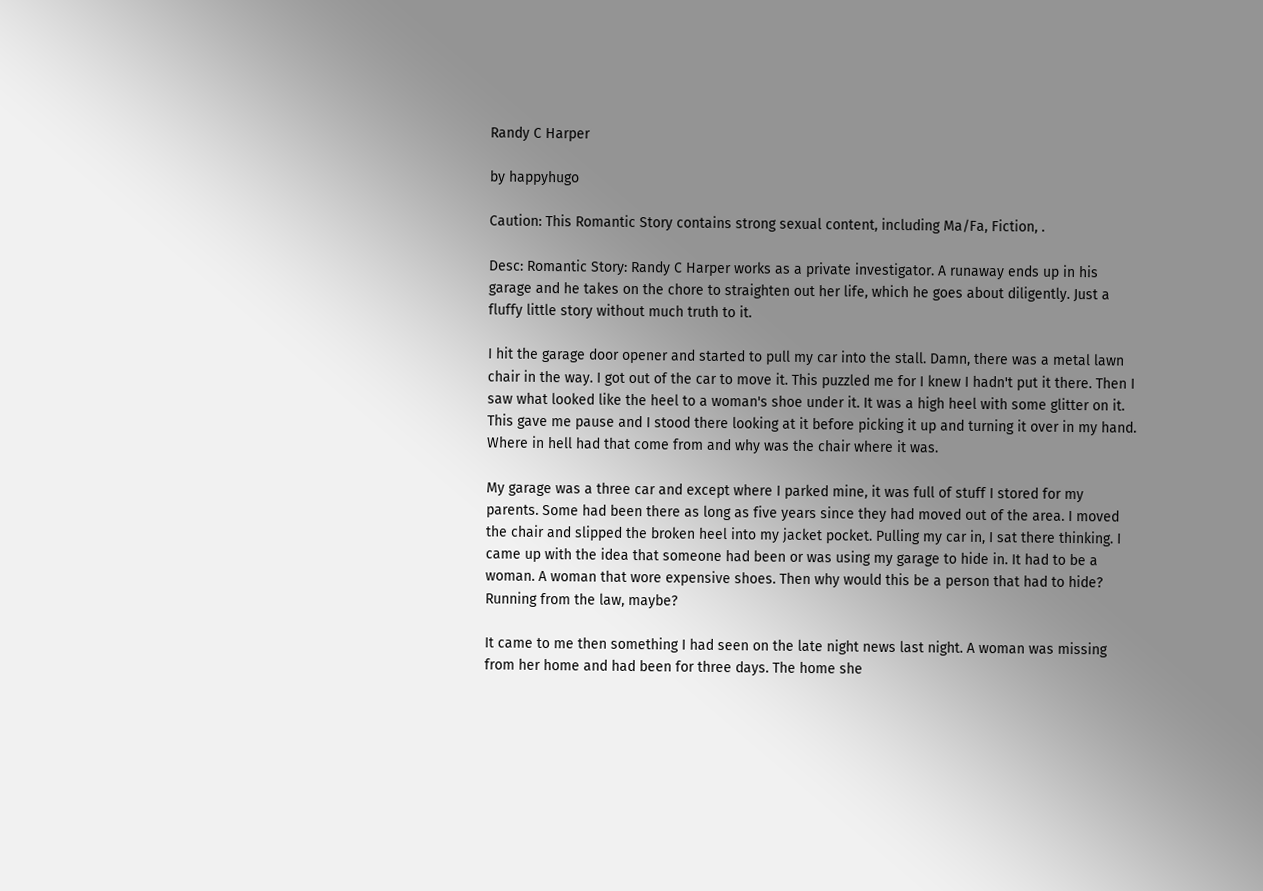Randy C Harper

by happyhugo

Caution: This Romantic Story contains strong sexual content, including Ma/Fa, Fiction, .

Desc: Romantic Story: Randy C Harper works as a private investigator. A runaway ends up in his garage and he takes on the chore to straighten out her life, which he goes about diligently. Just a fluffy little story without much truth to it.

I hit the garage door opener and started to pull my car into the stall. Damn, there was a metal lawn chair in the way. I got out of the car to move it. This puzzled me for I knew I hadn't put it there. Then I saw what looked like the heel to a woman's shoe under it. It was a high heel with some glitter on it. This gave me pause and I stood there looking at it before picking it up and turning it over in my hand. Where in hell had that come from and why was the chair where it was.

My garage was a three car and except where I parked mine, it was full of stuff I stored for my parents. Some had been there as long as five years since they had moved out of the area. I moved the chair and slipped the broken heel into my jacket pocket. Pulling my car in, I sat there thinking. I came up with the idea that someone had been or was using my garage to hide in. It had to be a woman. A woman that wore expensive shoes. Then why would this be a person that had to hide? Running from the law, maybe?

It came to me then something I had seen on the late night news last night. A woman was missing from her home and had been for three days. The home she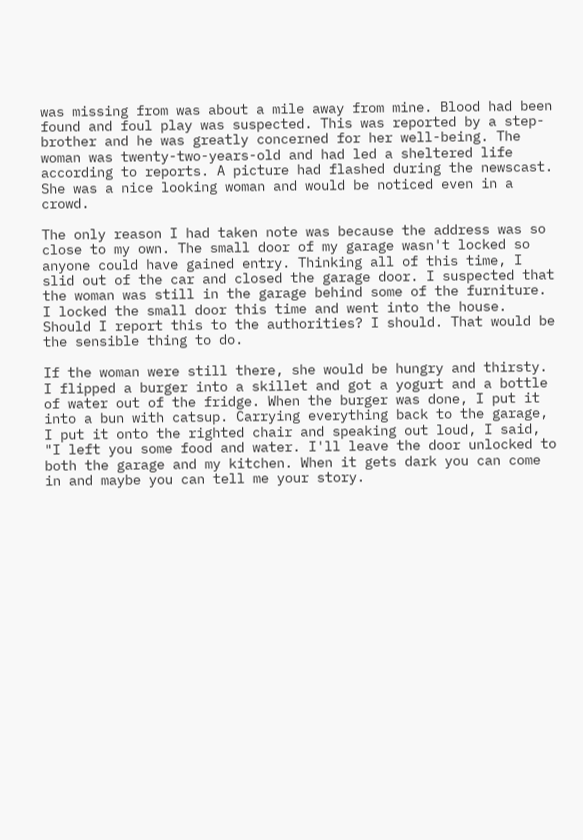was missing from was about a mile away from mine. Blood had been found and foul play was suspected. This was reported by a step-brother and he was greatly concerned for her well-being. The woman was twenty-two-years-old and had led a sheltered life according to reports. A picture had flashed during the newscast. She was a nice looking woman and would be noticed even in a crowd.

The only reason I had taken note was because the address was so close to my own. The small door of my garage wasn't locked so anyone could have gained entry. Thinking all of this time, I slid out of the car and closed the garage door. I suspected that the woman was still in the garage behind some of the furniture. I locked the small door this time and went into the house. Should I report this to the authorities? I should. That would be the sensible thing to do.

If the woman were still there, she would be hungry and thirsty. I flipped a burger into a skillet and got a yogurt and a bottle of water out of the fridge. When the burger was done, I put it into a bun with catsup. Carrying everything back to the garage, I put it onto the righted chair and speaking out loud, I said, "I left you some food and water. I'll leave the door unlocked to both the garage and my kitchen. When it gets dark you can come in and maybe you can tell me your story.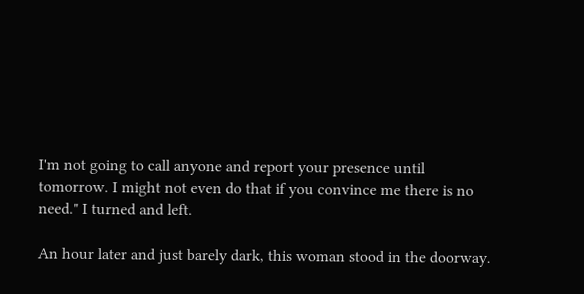I'm not going to call anyone and report your presence until tomorrow. I might not even do that if you convince me there is no need." I turned and left.

An hour later and just barely dark, this woman stood in the doorway.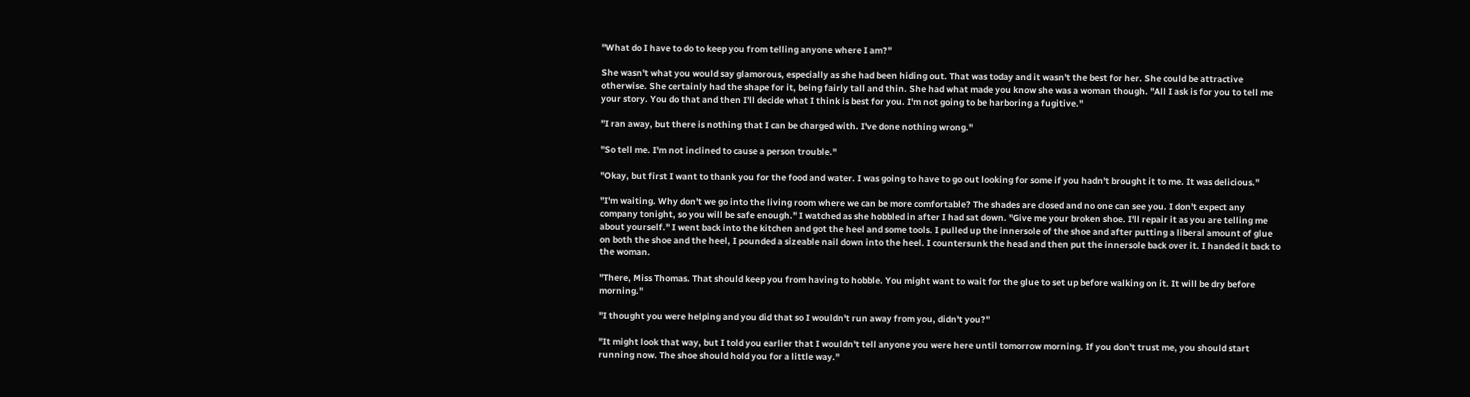"What do I have to do to keep you from telling anyone where I am?"

She wasn't what you would say glamorous, especially as she had been hiding out. That was today and it wasn't the best for her. She could be attractive otherwise. She certainly had the shape for it, being fairly tall and thin. She had what made you know she was a woman though. "All I ask is for you to tell me your story. You do that and then I'll decide what I think is best for you. I'm not going to be harboring a fugitive."

"I ran away, but there is nothing that I can be charged with. I've done nothing wrong."

"So tell me. I'm not inclined to cause a person trouble."

"Okay, but first I want to thank you for the food and water. I was going to have to go out looking for some if you hadn't brought it to me. It was delicious."

"I'm waiting. Why don't we go into the living room where we can be more comfortable? The shades are closed and no one can see you. I don't expect any company tonight, so you will be safe enough." I watched as she hobbled in after I had sat down. "Give me your broken shoe. I'll repair it as you are telling me about yourself." I went back into the kitchen and got the heel and some tools. I pulled up the innersole of the shoe and after putting a liberal amount of glue on both the shoe and the heel, I pounded a sizeable nail down into the heel. I countersunk the head and then put the innersole back over it. I handed it back to the woman.

"There, Miss Thomas. That should keep you from having to hobble. You might want to wait for the glue to set up before walking on it. It will be dry before morning."

"I thought you were helping and you did that so I wouldn't run away from you, didn't you?"

"It might look that way, but I told you earlier that I wouldn't tell anyone you were here until tomorrow morning. If you don't trust me, you should start running now. The shoe should hold you for a little way."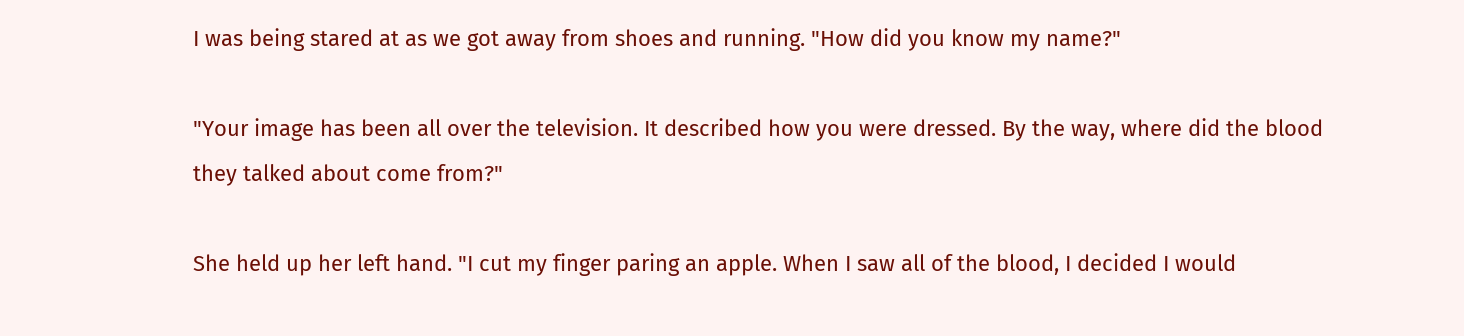I was being stared at as we got away from shoes and running. "How did you know my name?"

"Your image has been all over the television. It described how you were dressed. By the way, where did the blood they talked about come from?"

She held up her left hand. "I cut my finger paring an apple. When I saw all of the blood, I decided I would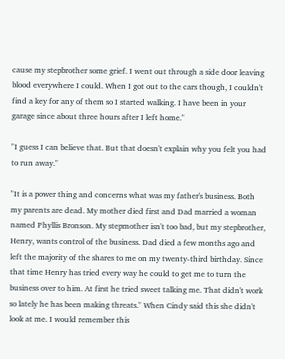cause my stepbrother some grief. I went out through a side door leaving blood everywhere I could. When I got out to the cars though, I couldn't find a key for any of them so I started walking. I have been in your garage since about three hours after I left home."

"I guess I can believe that. But that doesn't explain why you felt you had to run away."

"It is a power thing and concerns what was my father's business. Both my parents are dead. My mother died first and Dad married a woman named Phyllis Bronson. My stepmother isn't too bad, but my stepbrother, Henry, wants control of the business. Dad died a few months ago and left the majority of the shares to me on my twenty-third birthday. Since that time Henry has tried every way he could to get me to turn the business over to him. At first he tried sweet talking me. That didn't work so lately he has been making threats." When Cindy said this she didn't look at me. I would remember this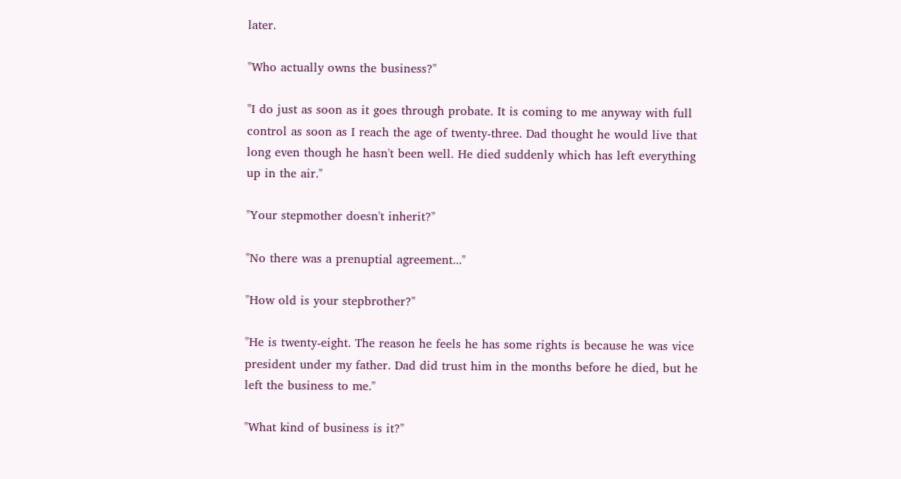later.

"Who actually owns the business?"

"I do just as soon as it goes through probate. It is coming to me anyway with full control as soon as I reach the age of twenty-three. Dad thought he would live that long even though he hasn't been well. He died suddenly which has left everything up in the air."

"Your stepmother doesn't inherit?"

"No there was a prenuptial agreement..."

"How old is your stepbrother?"

"He is twenty-eight. The reason he feels he has some rights is because he was vice president under my father. Dad did trust him in the months before he died, but he left the business to me."

"What kind of business is it?"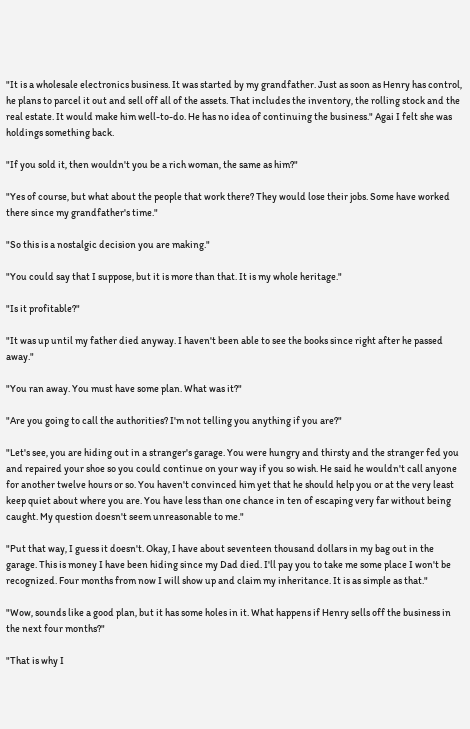"It is a wholesale electronics business. It was started by my grandfather. Just as soon as Henry has control, he plans to parcel it out and sell off all of the assets. That includes the inventory, the rolling stock and the real estate. It would make him well-to-do. He has no idea of continuing the business." Agai I felt she was holdings something back.

"If you sold it, then wouldn't you be a rich woman, the same as him?"

"Yes of course, but what about the people that work there? They would lose their jobs. Some have worked there since my grandfather's time."

"So this is a nostalgic decision you are making."

"You could say that I suppose, but it is more than that. It is my whole heritage."

"Is it profitable?"

"It was up until my father died anyway. I haven't been able to see the books since right after he passed away."

"You ran away. You must have some plan. What was it?"

"Are you going to call the authorities? I'm not telling you anything if you are?"

"Let's see, you are hiding out in a stranger's garage. You were hungry and thirsty and the stranger fed you and repaired your shoe so you could continue on your way if you so wish. He said he wouldn't call anyone for another twelve hours or so. You haven't convinced him yet that he should help you or at the very least keep quiet about where you are. You have less than one chance in ten of escaping very far without being caught. My question doesn't seem unreasonable to me."

"Put that way, I guess it doesn't. Okay, I have about seventeen thousand dollars in my bag out in the garage. This is money I have been hiding since my Dad died. I'll pay you to take me some place I won't be recognized. Four months from now I will show up and claim my inheritance. It is as simple as that."

"Wow, sounds like a good plan, but it has some holes in it. What happens if Henry sells off the business in the next four months?"

"That is why I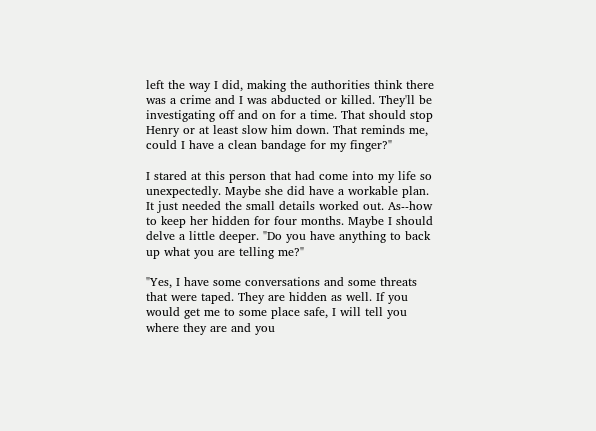left the way I did, making the authorities think there was a crime and I was abducted or killed. They'll be investigating off and on for a time. That should stop Henry or at least slow him down. That reminds me, could I have a clean bandage for my finger?"

I stared at this person that had come into my life so unexpectedly. Maybe she did have a workable plan. It just needed the small details worked out. As--how to keep her hidden for four months. Maybe I should delve a little deeper. "Do you have anything to back up what you are telling me?"

"Yes, I have some conversations and some threats that were taped. They are hidden as well. If you would get me to some place safe, I will tell you where they are and you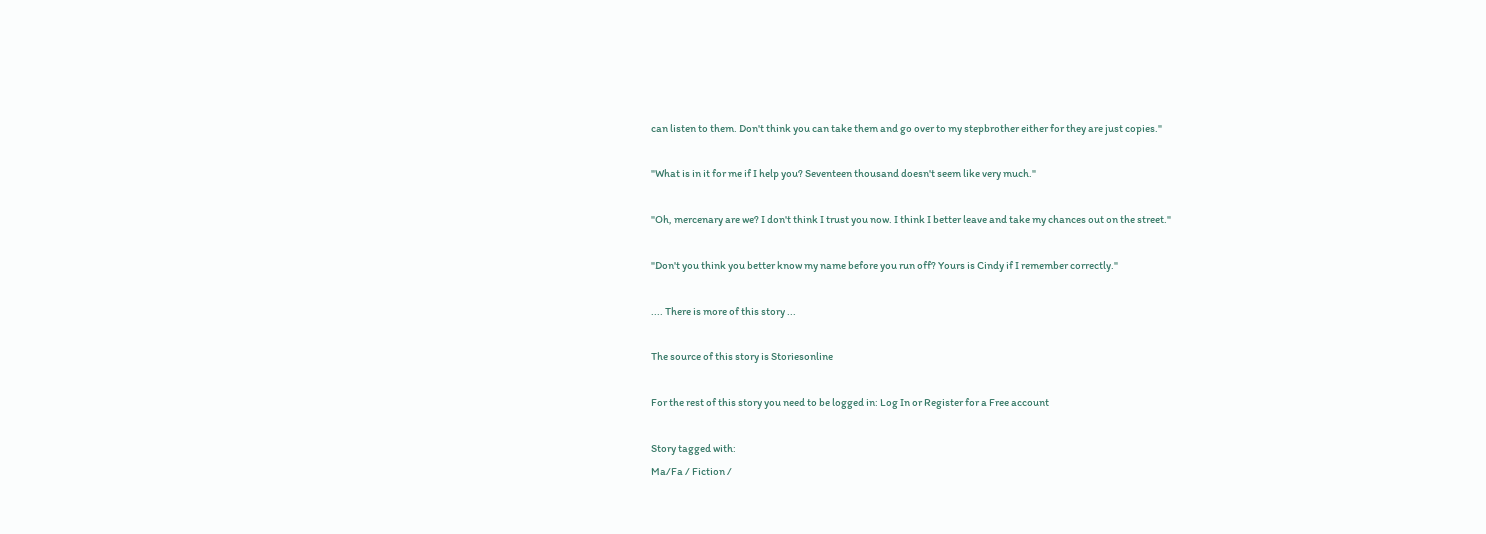can listen to them. Don't think you can take them and go over to my stepbrother either for they are just copies."

"What is in it for me if I help you? Seventeen thousand doesn't seem like very much."

"Oh, mercenary are we? I don't think I trust you now. I think I better leave and take my chances out on the street."

"Don't you think you better know my name before you run off? Yours is Cindy if I remember correctly."

.... There is more of this story ...

The source of this story is Storiesonline

For the rest of this story you need to be logged in: Log In or Register for a Free account

Story tagged with:
Ma/Fa / Fiction /